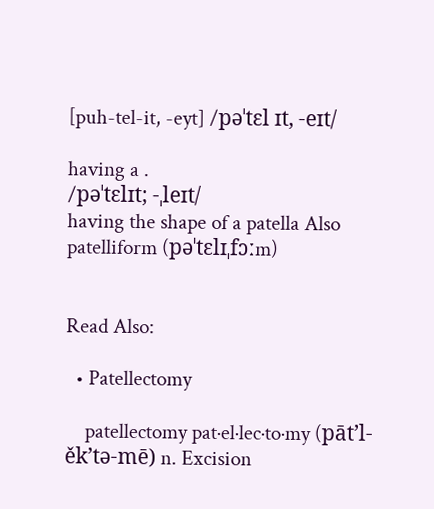[puh-tel-it, -eyt] /pəˈtɛl ɪt, -eɪt/

having a .
/pəˈtɛlɪt; -ˌleɪt/
having the shape of a patella Also patelliform (pəˈtɛlɪˌfɔːm)


Read Also:

  • Patellectomy

    patellectomy pat·el·lec·to·my (pāt’l-ěk’tə-mē) n. Excision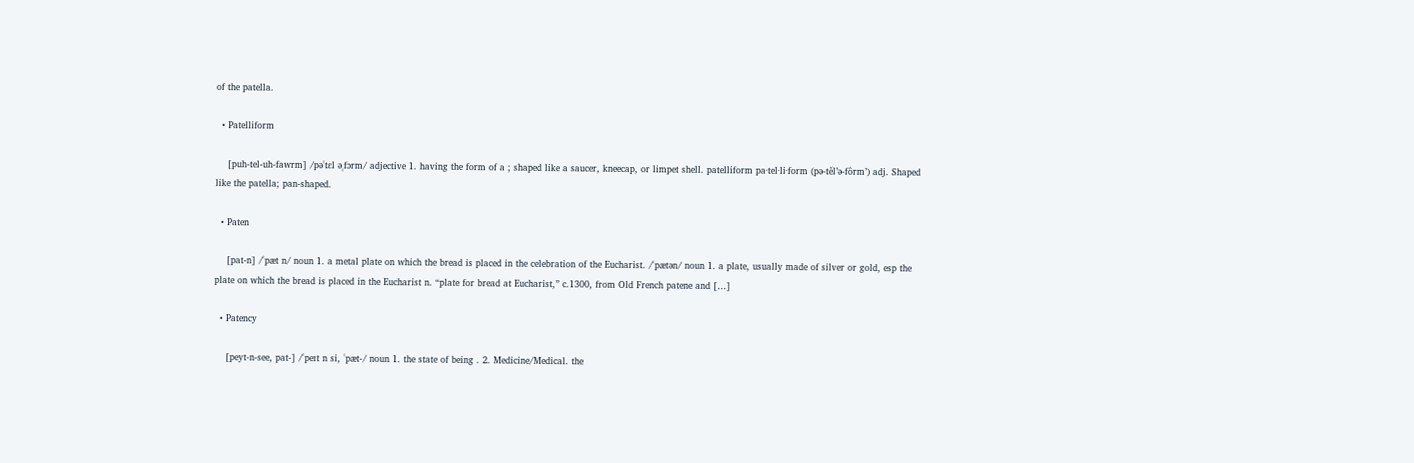of the patella.

  • Patelliform

    [puh-tel-uh-fawrm] /pəˈtɛl əˌfɔrm/ adjective 1. having the form of a ; shaped like a saucer, kneecap, or limpet shell. patelliform pa·tel·li·form (pə-těl’ə-fôrm’) adj. Shaped like the patella; pan-shaped.

  • Paten

    [pat-n] /ˈpæt n/ noun 1. a metal plate on which the bread is placed in the celebration of the Eucharist. /ˈpætən/ noun 1. a plate, usually made of silver or gold, esp the plate on which the bread is placed in the Eucharist n. “plate for bread at Eucharist,” c.1300, from Old French patene and […]

  • Patency

    [peyt-n-see, pat-] /ˈpeɪt n si, ˈpæt-/ noun 1. the state of being . 2. Medicine/Medical. the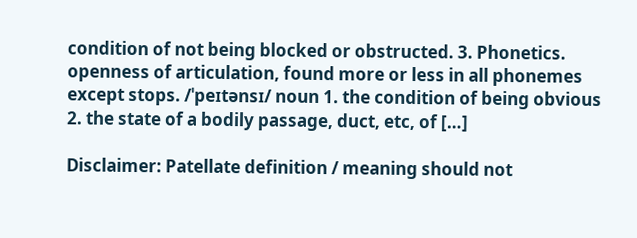condition of not being blocked or obstructed. 3. Phonetics. openness of articulation, found more or less in all phonemes except stops. /ˈpeɪtənsɪ/ noun 1. the condition of being obvious 2. the state of a bodily passage, duct, etc, of […]

Disclaimer: Patellate definition / meaning should not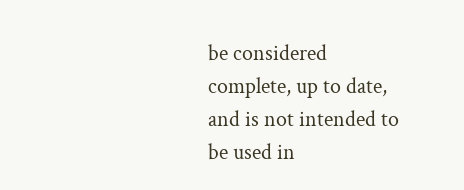be considered complete, up to date, and is not intended to be used in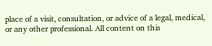place of a visit, consultation, or advice of a legal, medical, or any other professional. All content on this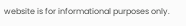website is for informational purposes only.